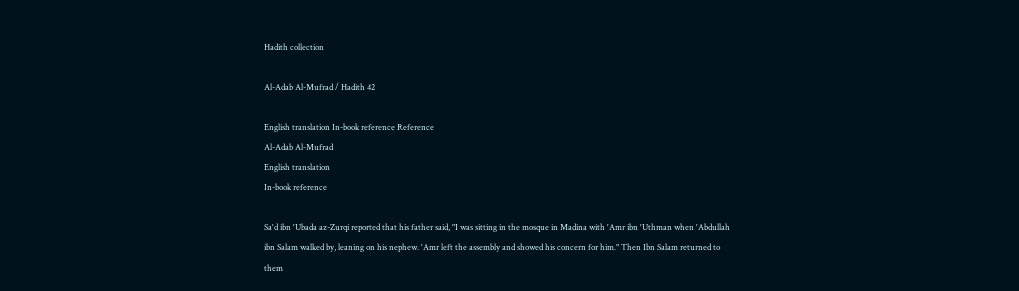Hadith collection

Al-Adab Al-Mufrad / Hadith 42

English translation In-book reference Reference
Al-Adab Al-Mufrad
English translation
In-book reference

Sa'd ibn 'Ubada az-Zurqi reported that his father said, "I was sitting in the mosque in Madina with 'Amr ibn 'Uthman when 'Abdullah ibn Salam walked by, leaning on his nephew. 'Amr left the assembly and showed his concern for him." Then Ibn Salam returned to them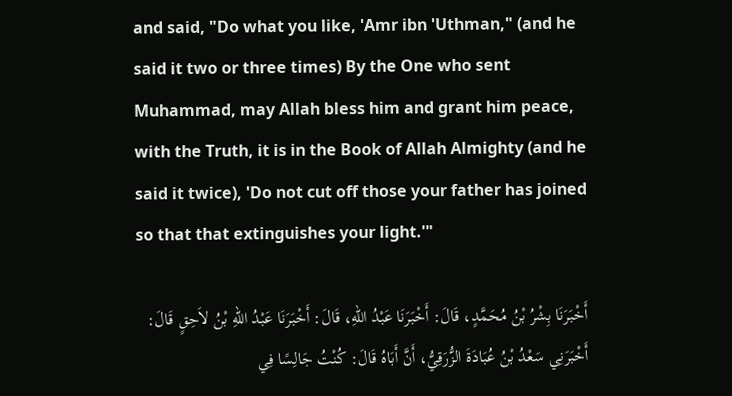and said, "Do what you like, 'Amr ibn 'Uthman," (and he said it two or three times) By the One who sent Muhammad, may Allah bless him and grant him peace, with the Truth, it is in the Book of Allah Almighty (and he said it twice), 'Do not cut off those your father has joined so that that extinguishes your light.'"

أَخْبَرَنَا بِشْرُ بْنُ مُحَمَّدٍ، قَالَ: أَخْبَرَنَا عَبْدُ اللهِ، قَالَ: أَخْبَرَنَا عَبْدُ اللهِ بْنُ لاَحِقٍ قَالَ: أَخْبَرَنِي سَعْدُ بْنُ عُبَادَةَ الزُّرَقِيُّ، أَنَّ أَبَاهُ قَالَ: كُنْتُ جَالِسًا فِي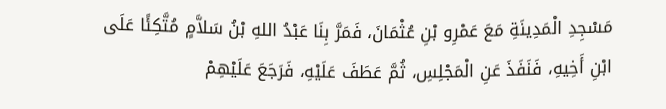مَسْجِدِ الْمَدِينَةِ مَعَ عَمْرِو بْنِ عُثْمَانَ، فَمَرَّ بِنَا عَبْدُ اللهِ بْنُ سَلاَّمٍ مُتَّكِئًا عَلَى ابْنِ أَخِيهِ، فَنَفَذَ عَنِ الْمَجْلِسِ، ثُمَّ عَطَفَ عَلَيْهِ، فَرَجَعَ عَلَيْهِمْ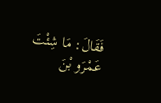فَقَالَ: مَا شِئْتَ عَمْرَو بْنَ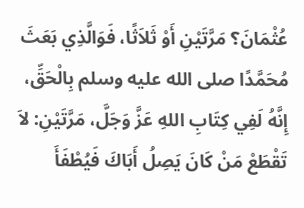عُثْمَانَ؟ مَرَّتَيْنِ أَوْ ثَلاَثًا، فَوَالَّذِي بَعَثَ مُحَمَّدًا صلى الله عليه وسلم بِالْحَقِّ، إِنَّهُ لَفِي كِتَابِ اللهِ عَزَّ وَجَلَّ، مَرَّتَيْنِ: لاَ تَقْطَعْ مَنْ كَانَ يَصِلُ أَبَاكَ فَيُطْفَأَ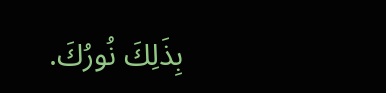بِذَلِكَ نُورُكَ.